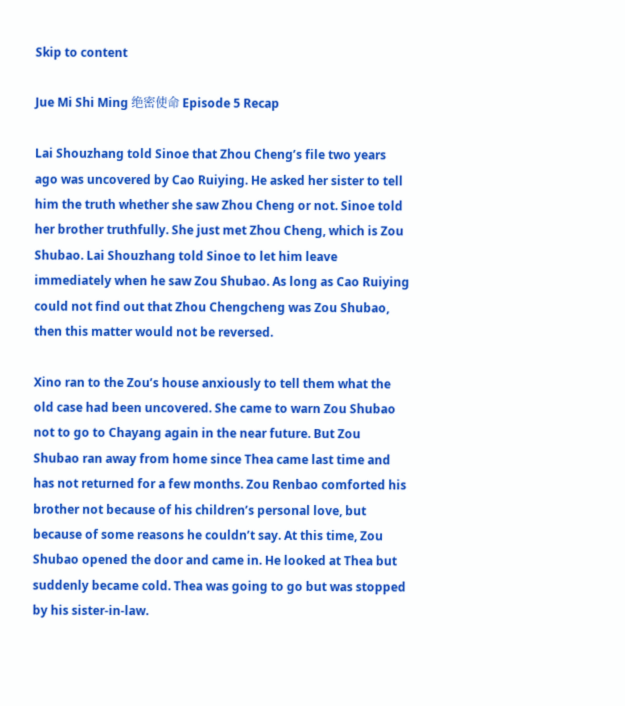Skip to content

Jue Mi Shi Ming 绝密使命 Episode 5 Recap

Lai Shouzhang told Sinoe that Zhou Cheng’s file two years ago was uncovered by Cao Ruiying. He asked her sister to tell him the truth whether she saw Zhou Cheng or not. Sinoe told her brother truthfully. She just met Zhou Cheng, which is Zou Shubao. Lai Shouzhang told Sinoe to let him leave immediately when he saw Zou Shubao. As long as Cao Ruiying could not find out that Zhou Chengcheng was Zou Shubao, then this matter would not be reversed.

Xino ran to the Zou’s house anxiously to tell them what the old case had been uncovered. She came to warn Zou Shubao not to go to Chayang again in the near future. But Zou Shubao ran away from home since Thea came last time and has not returned for a few months. Zou Renbao comforted his brother not because of his children’s personal love, but because of some reasons he couldn’t say. At this time, Zou Shubao opened the door and came in. He looked at Thea but suddenly became cold. Thea was going to go but was stopped by his sister-in-law.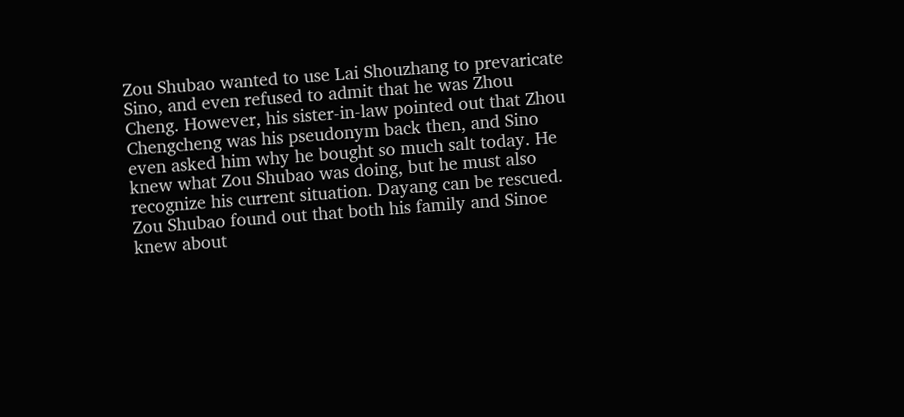Zou Shubao wanted to use Lai Shouzhang to prevaricate Sino, and even refused to admit that he was Zhou Cheng. However, his sister-in-law pointed out that Zhou Chengcheng was his pseudonym back then, and Sino even asked him why he bought so much salt today. He knew what Zou Shubao was doing, but he must also recognize his current situation. Dayang can be rescued. Zou Shubao found out that both his family and Sinoe knew about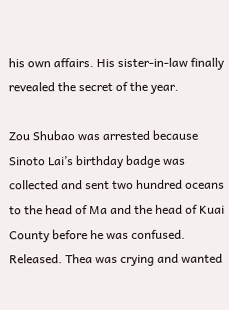his own affairs. His sister-in-law finally revealed the secret of the year.

Zou Shubao was arrested because Sinoto Lai’s birthday badge was collected and sent two hundred oceans to the head of Ma and the head of Kuai County before he was confused. Released. Thea was crying and wanted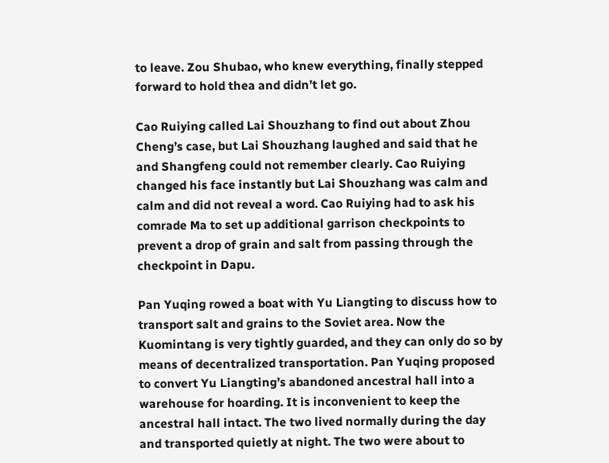to leave. Zou Shubao, who knew everything, finally stepped forward to hold thea and didn’t let go.

Cao Ruiying called Lai Shouzhang to find out about Zhou Cheng’s case, but Lai Shouzhang laughed and said that he and Shangfeng could not remember clearly. Cao Ruiying changed his face instantly but Lai Shouzhang was calm and calm and did not reveal a word. Cao Ruiying had to ask his comrade Ma to set up additional garrison checkpoints to prevent a drop of grain and salt from passing through the checkpoint in Dapu.

Pan Yuqing rowed a boat with Yu Liangting to discuss how to transport salt and grains to the Soviet area. Now the Kuomintang is very tightly guarded, and they can only do so by means of decentralized transportation. Pan Yuqing proposed to convert Yu Liangting’s abandoned ancestral hall into a warehouse for hoarding. It is inconvenient to keep the ancestral hall intact. The two lived normally during the day and transported quietly at night. The two were about to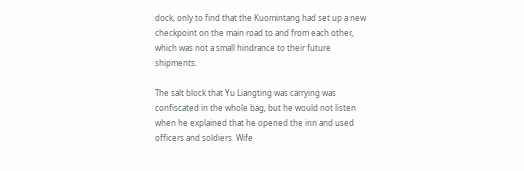dock, only to find that the Kuomintang had set up a new checkpoint on the main road to and from each other, which was not a small hindrance to their future shipments.

The salt block that Yu Liangting was carrying was confiscated in the whole bag, but he would not listen when he explained that he opened the inn and used officers and soldiers. Wife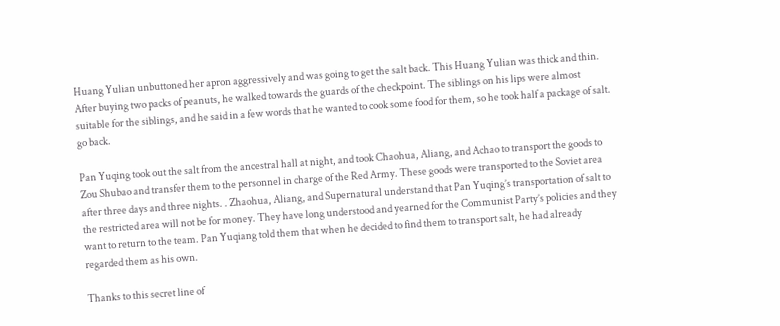Huang Yulian unbuttoned her apron aggressively and was going to get the salt back. This Huang Yulian was thick and thin. After buying two packs of peanuts, he walked towards the guards of the checkpoint. The siblings on his lips were almost suitable for the siblings, and he said in a few words that he wanted to cook some food for them, so he took half a package of salt. go back.

Pan Yuqing took out the salt from the ancestral hall at night, and took Chaohua, Aliang, and Achao to transport the goods to Zou Shubao and transfer them to the personnel in charge of the Red Army. These goods were transported to the Soviet area after three days and three nights. . Zhaohua, Aliang, and Supernatural understand that Pan Yuqing’s transportation of salt to the restricted area will not be for money. They have long understood and yearned for the Communist Party’s policies and they want to return to the team. Pan Yuqiang told them that when he decided to find them to transport salt, he had already regarded them as his own.

Thanks to this secret line of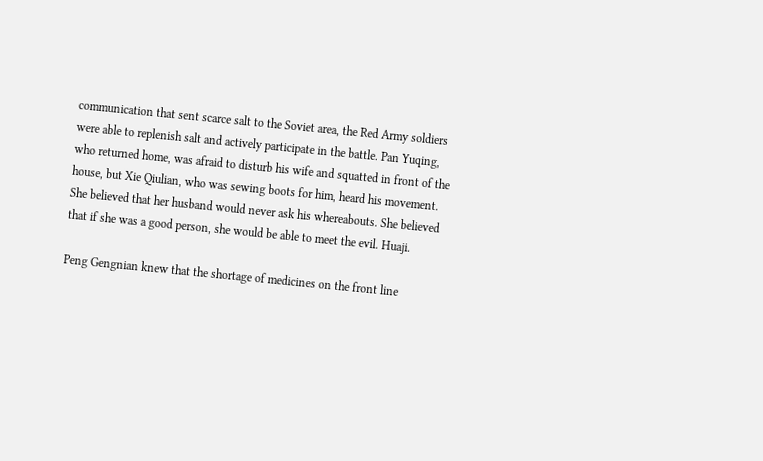communication that sent scarce salt to the Soviet area, the Red Army soldiers were able to replenish salt and actively participate in the battle. Pan Yuqing, who returned home, was afraid to disturb his wife and squatted in front of the house, but Xie Qiulian, who was sewing boots for him, heard his movement. She believed that her husband would never ask his whereabouts. She believed that if she was a good person, she would be able to meet the evil. Huaji.

Peng Gengnian knew that the shortage of medicines on the front line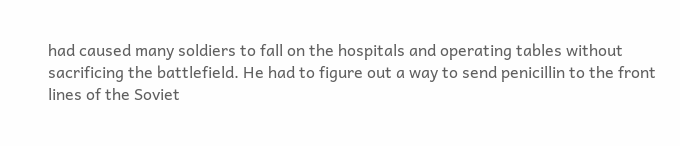had caused many soldiers to fall on the hospitals and operating tables without sacrificing the battlefield. He had to figure out a way to send penicillin to the front lines of the Soviet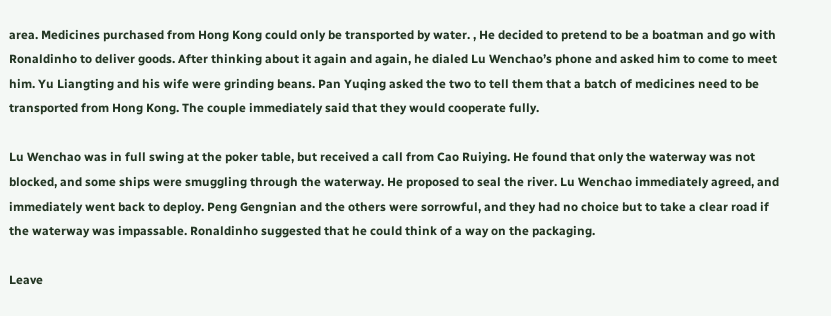area. Medicines purchased from Hong Kong could only be transported by water. , He decided to pretend to be a boatman and go with Ronaldinho to deliver goods. After thinking about it again and again, he dialed Lu Wenchao’s phone and asked him to come to meet him. Yu Liangting and his wife were grinding beans. Pan Yuqing asked the two to tell them that a batch of medicines need to be transported from Hong Kong. The couple immediately said that they would cooperate fully.

Lu Wenchao was in full swing at the poker table, but received a call from Cao Ruiying. He found that only the waterway was not blocked, and some ships were smuggling through the waterway. He proposed to seal the river. Lu Wenchao immediately agreed, and immediately went back to deploy. Peng Gengnian and the others were sorrowful, and they had no choice but to take a clear road if the waterway was impassable. Ronaldinho suggested that he could think of a way on the packaging.

Leave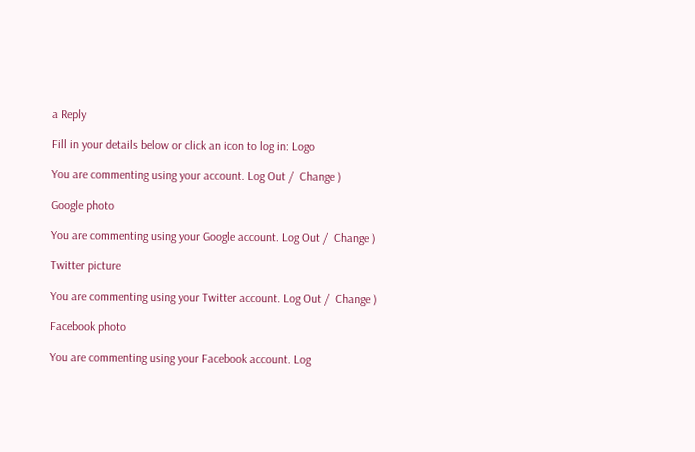a Reply

Fill in your details below or click an icon to log in: Logo

You are commenting using your account. Log Out /  Change )

Google photo

You are commenting using your Google account. Log Out /  Change )

Twitter picture

You are commenting using your Twitter account. Log Out /  Change )

Facebook photo

You are commenting using your Facebook account. Log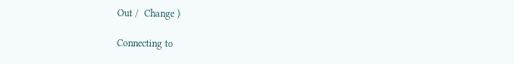Out /  Change )

Connecting to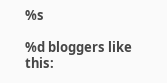%s

%d bloggers like this: